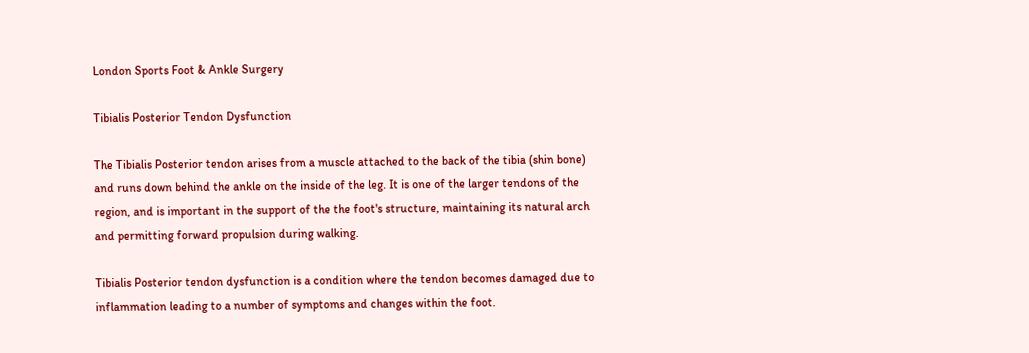London Sports Foot & Ankle Surgery

Tibialis Posterior Tendon Dysfunction

The Tibialis Posterior tendon arises from a muscle attached to the back of the tibia (shin bone) and runs down behind the ankle on the inside of the leg. It is one of the larger tendons of the region, and is important in the support of the the foot's structure, maintaining its natural arch and permitting forward propulsion during walking.

Tibialis Posterior tendon dysfunction is a condition where the tendon becomes damaged due to inflammation leading to a number of symptoms and changes within the foot.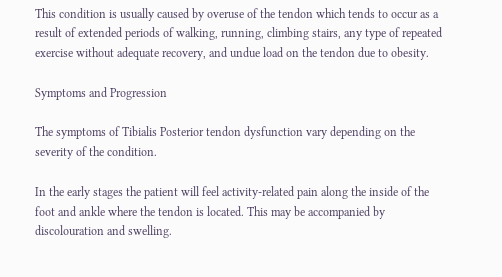This condition is usually caused by overuse of the tendon which tends to occur as a result of extended periods of walking, running, climbing stairs, any type of repeated exercise without adequate recovery, and undue load on the tendon due to obesity.

Symptoms and Progression

The symptoms of Tibialis Posterior tendon dysfunction vary depending on the severity of the condition.

In the early stages the patient will feel activity-related pain along the inside of the foot and ankle where the tendon is located. This may be accompanied by discolouration and swelling.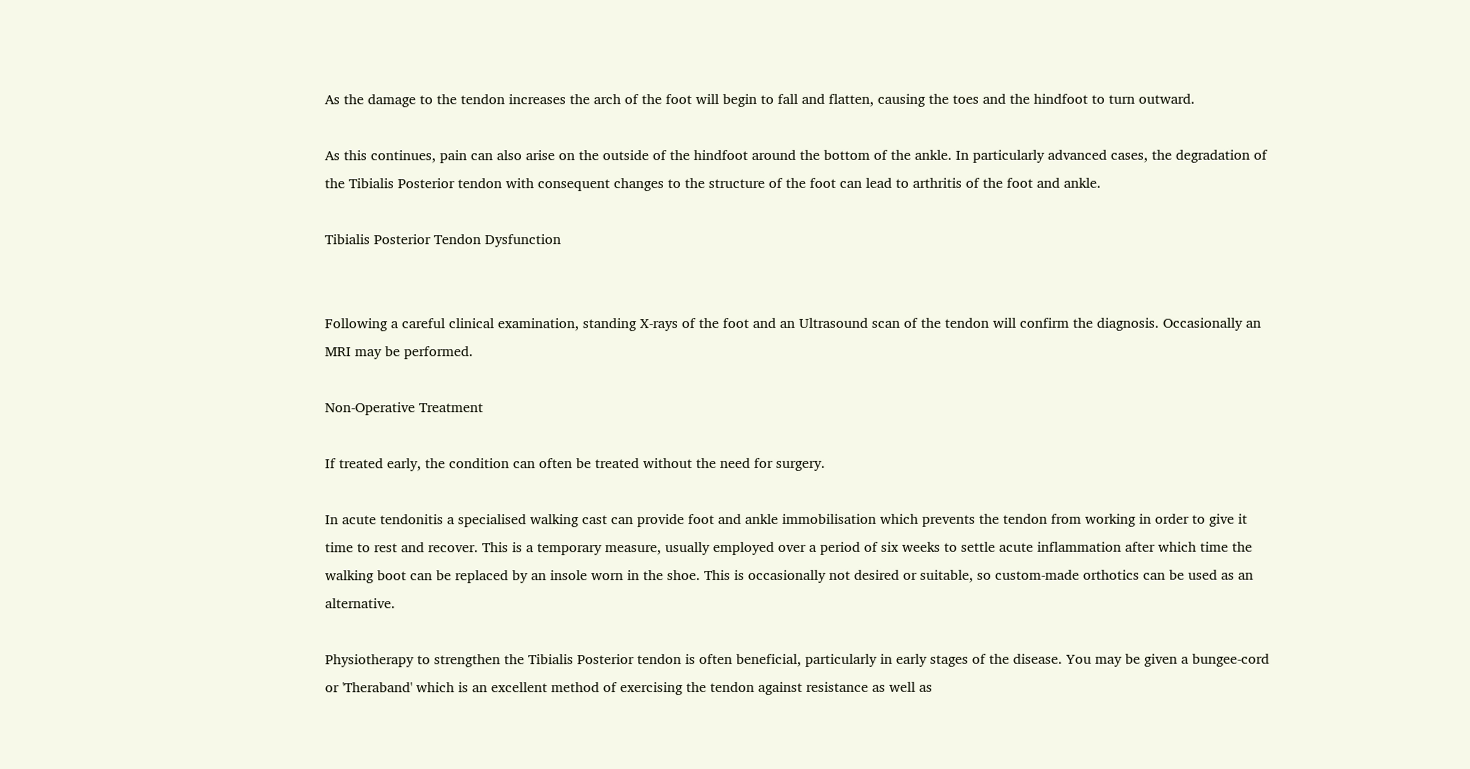As the damage to the tendon increases the arch of the foot will begin to fall and flatten, causing the toes and the hindfoot to turn outward.

As this continues, pain can also arise on the outside of the hindfoot around the bottom of the ankle. In particularly advanced cases, the degradation of the Tibialis Posterior tendon with consequent changes to the structure of the foot can lead to arthritis of the foot and ankle.

Tibialis Posterior Tendon Dysfunction


Following a careful clinical examination, standing X-rays of the foot and an Ultrasound scan of the tendon will confirm the diagnosis. Occasionally an MRI may be performed.

Non-Operative Treatment

If treated early, the condition can often be treated without the need for surgery.

In acute tendonitis a specialised walking cast can provide foot and ankle immobilisation which prevents the tendon from working in order to give it time to rest and recover. This is a temporary measure, usually employed over a period of six weeks to settle acute inflammation after which time the walking boot can be replaced by an insole worn in the shoe. This is occasionally not desired or suitable, so custom-made orthotics can be used as an alternative.

Physiotherapy to strengthen the Tibialis Posterior tendon is often beneficial, particularly in early stages of the disease. You may be given a bungee-cord or 'Theraband' which is an excellent method of exercising the tendon against resistance as well as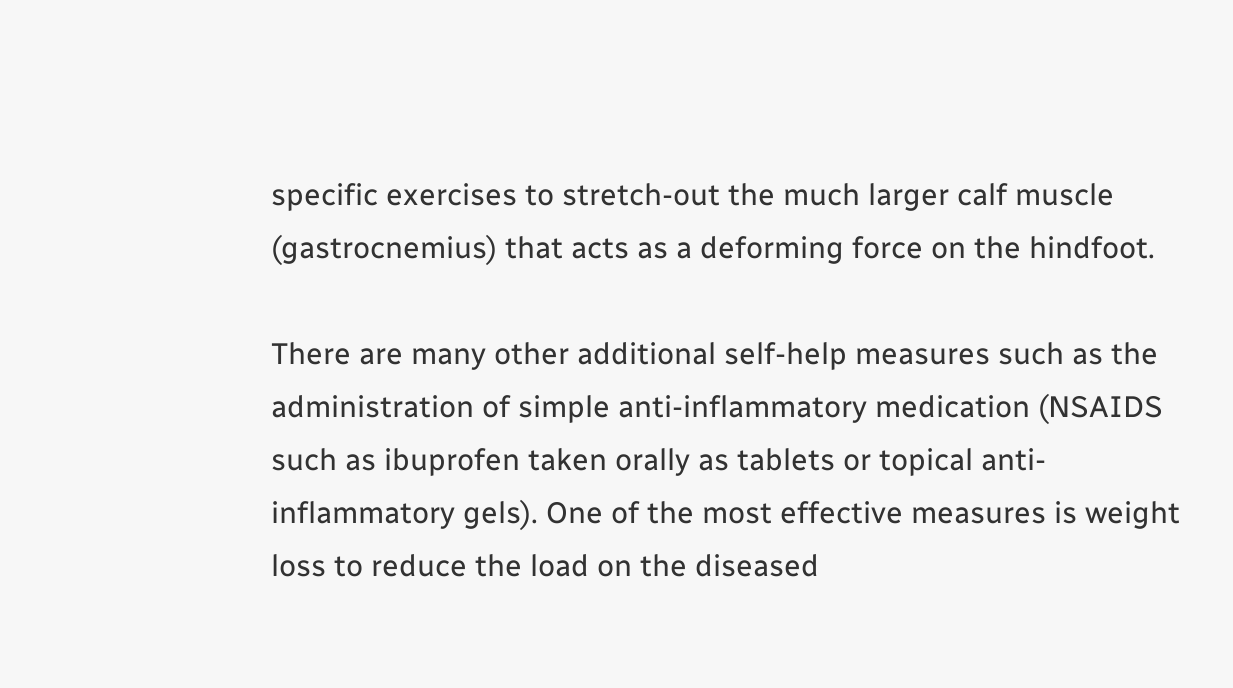specific exercises to stretch-out the much larger calf muscle (gastrocnemius) that acts as a deforming force on the hindfoot.

There are many other additional self-help measures such as the administration of simple anti-inflammatory medication (NSAIDS such as ibuprofen taken orally as tablets or topical anti-inflammatory gels). One of the most effective measures is weight loss to reduce the load on the diseased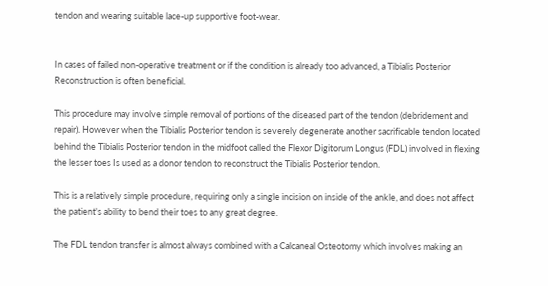tendon and wearing suitable lace-up supportive foot-wear.


In cases of failed non-operative treatment or if the condition is already too advanced, a Tibialis Posterior Reconstruction is often beneficial.

This procedure may involve simple removal of portions of the diseased part of the tendon (debridement and repair). However when the Tibialis Posterior tendon is severely degenerate another sacrificable tendon located behind the Tibialis Posterior tendon in the midfoot called the Flexor Digitorum Longus (FDL) involved in flexing the lesser toes Is used as a donor tendon to reconstruct the Tibialis Posterior tendon.

This is a relatively simple procedure, requiring only a single incision on inside of the ankle, and does not affect the patient's ability to bend their toes to any great degree.

The FDL tendon transfer is almost always combined with a Calcaneal Osteotomy which involves making an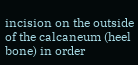incision on the outside of the calcaneum (heel bone) in order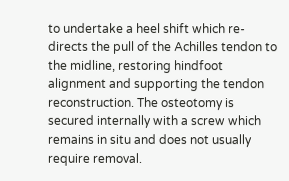to undertake a heel shift which re-directs the pull of the Achilles tendon to the midline, restoring hindfoot alignment and supporting the tendon reconstruction. The osteotomy is secured internally with a screw which remains in situ and does not usually require removal.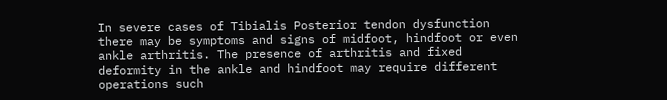In severe cases of Tibialis Posterior tendon dysfunction there may be symptoms and signs of midfoot, hindfoot or even ankle arthritis. The presence of arthritis and fixed deformity in the ankle and hindfoot may require different operations such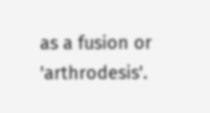as a fusion or 'arthrodesis'.